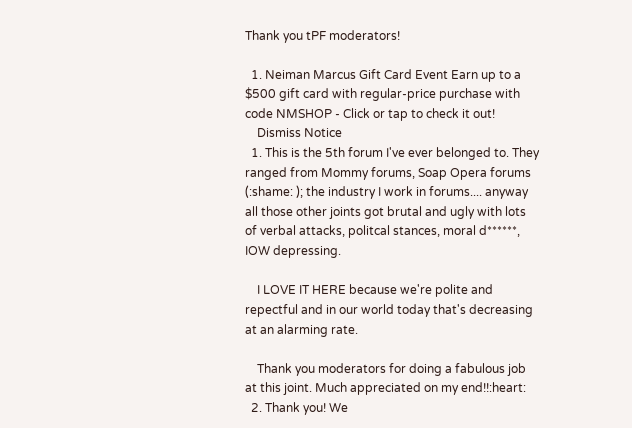Thank you tPF moderators!

  1. Neiman Marcus Gift Card Event Earn up to a $500 gift card with regular-price purchase with code NMSHOP - Click or tap to check it out!
    Dismiss Notice
  1. This is the 5th forum I've ever belonged to. They ranged from Mommy forums, Soap Opera forums (:shame: ); the industry I work in forums.... anyway all those other joints got brutal and ugly with lots of verbal attacks, politcal stances, moral d******, IOW depressing.

    I LOVE IT HERE because we're polite and repectful and in our world today that's decreasing at an alarming rate.

    Thank you moderators for doing a fabulous job at this joint. Much appreciated on my end!!:heart:
  2. Thank you! We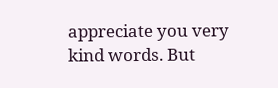appreciate you very kind words. But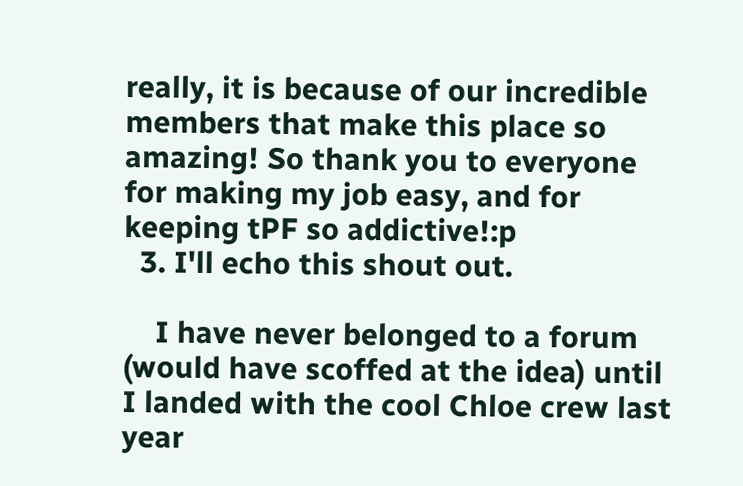really, it is because of our incredible members that make this place so amazing! So thank you to everyone for making my job easy, and for keeping tPF so addictive!:p
  3. I'll echo this shout out.

    I have never belonged to a forum (would have scoffed at the idea) until I landed with the cool Chloe crew last year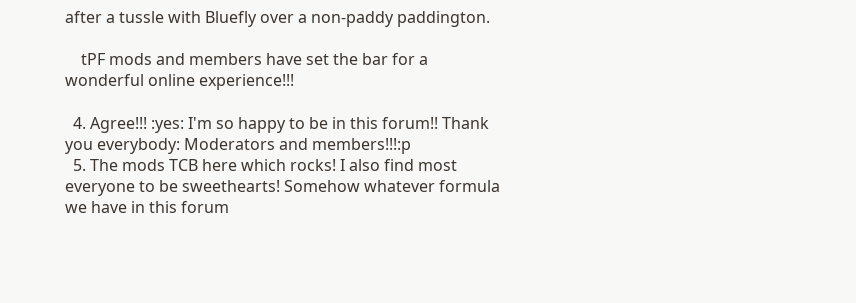after a tussle with Bluefly over a non-paddy paddington.

    tPF mods and members have set the bar for a wonderful online experience!!!

  4. Agree!!! :yes: I'm so happy to be in this forum!! Thank you everybody: Moderators and members!!!:p
  5. The mods TCB here which rocks! I also find most everyone to be sweethearts! Somehow whatever formula we have in this forum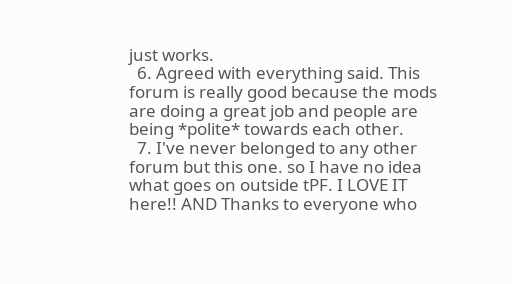just works.
  6. Agreed with everything said. This forum is really good because the mods are doing a great job and people are being *polite* towards each other.
  7. I've never belonged to any other forum but this one. so I have no idea what goes on outside tPF. I LOVE IT here!! AND Thanks to everyone who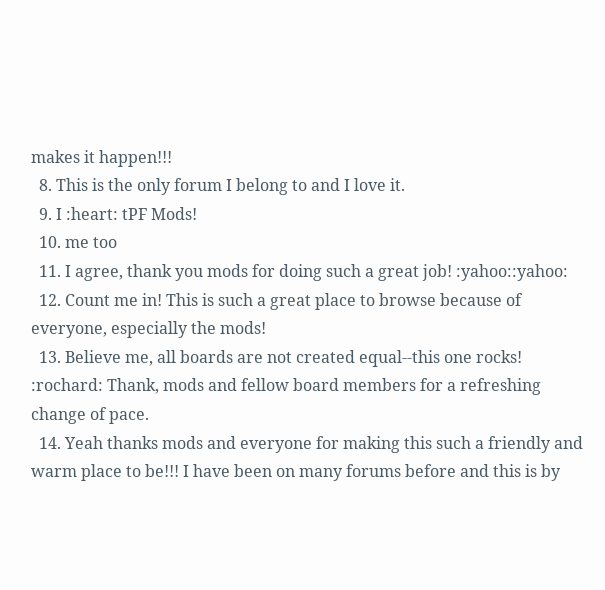makes it happen!!!
  8. This is the only forum I belong to and I love it.
  9. I :heart: tPF Mods!
  10. me too
  11. I agree, thank you mods for doing such a great job! :yahoo::yahoo:
  12. Count me in! This is such a great place to browse because of everyone, especially the mods!
  13. Believe me, all boards are not created equal--this one rocks! :rochard: Thank, mods and fellow board members for a refreshing change of pace.
  14. Yeah thanks mods and everyone for making this such a friendly and warm place to be!!! I have been on many forums before and this is by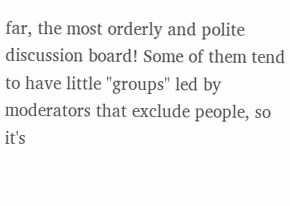far, the most orderly and polite discussion board! Some of them tend to have little "groups" led by moderators that exclude people, so it's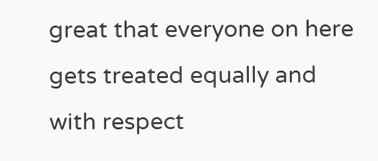great that everyone on here gets treated equally and with respect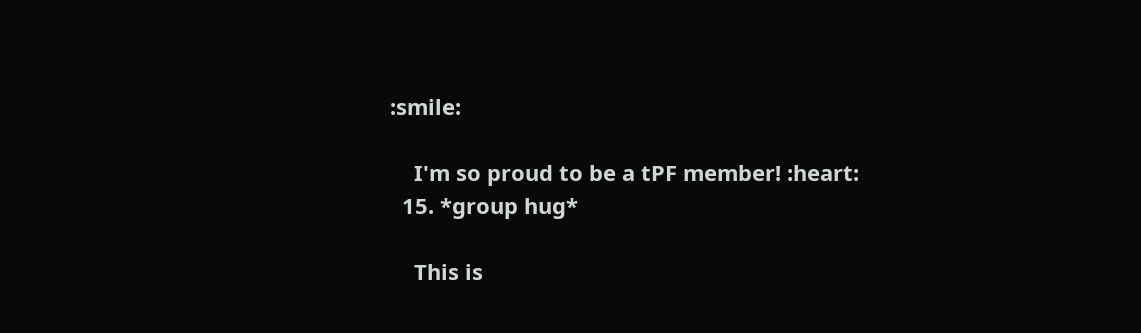:smile:

    I'm so proud to be a tPF member! :heart:
  15. *group hug*

    This is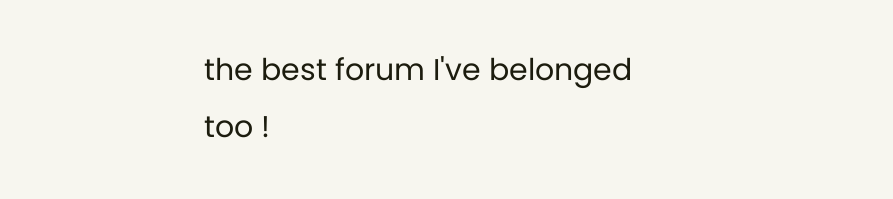the best forum I've belonged too !